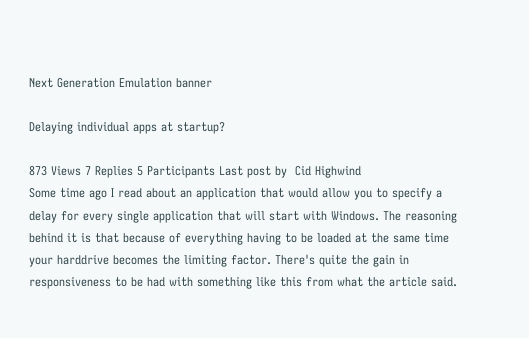Next Generation Emulation banner

Delaying individual apps at startup?

873 Views 7 Replies 5 Participants Last post by  Cid Highwind
Some time ago I read about an application that would allow you to specify a delay for every single application that will start with Windows. The reasoning behind it is that because of everything having to be loaded at the same time your harddrive becomes the limiting factor. There's quite the gain in responsiveness to be had with something like this from what the article said.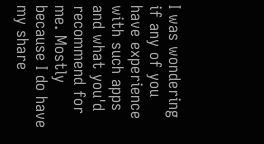I was wondering if any of you have experience with such apps and what you'd recommend for me. Mostly because I do have my share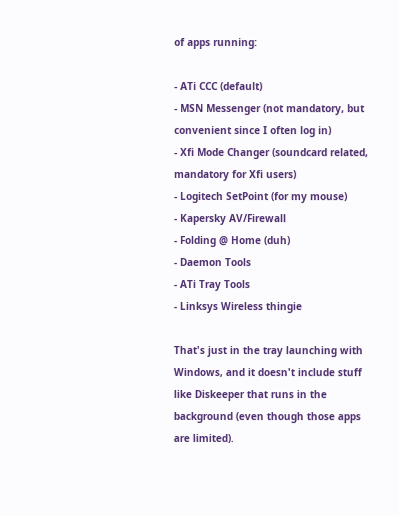of apps running:

- ATi CCC (default)
- MSN Messenger (not mandatory, but convenient since I often log in)
- Xfi Mode Changer (soundcard related, mandatory for Xfi users)
- Logitech SetPoint (for my mouse)
- Kapersky AV/Firewall
- Folding @ Home (duh)
- Daemon Tools
- ATi Tray Tools
- Linksys Wireless thingie

That's just in the tray launching with Windows, and it doesn't include stuff like Diskeeper that runs in the background (even though those apps are limited).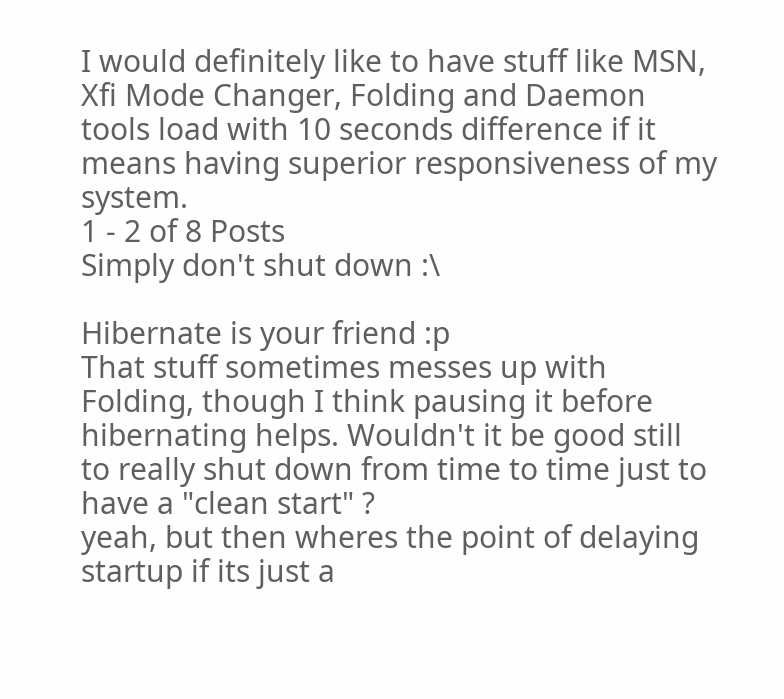I would definitely like to have stuff like MSN, Xfi Mode Changer, Folding and Daemon tools load with 10 seconds difference if it means having superior responsiveness of my system.
1 - 2 of 8 Posts
Simply don't shut down :\

Hibernate is your friend :p
That stuff sometimes messes up with Folding, though I think pausing it before hibernating helps. Wouldn't it be good still to really shut down from time to time just to have a "clean start" ?
yeah, but then wheres the point of delaying startup if its just a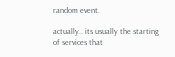random event.

actually.. its usually the starting of services that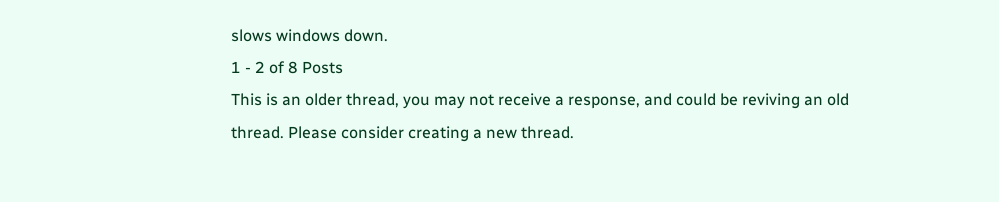slows windows down.
1 - 2 of 8 Posts
This is an older thread, you may not receive a response, and could be reviving an old thread. Please consider creating a new thread.